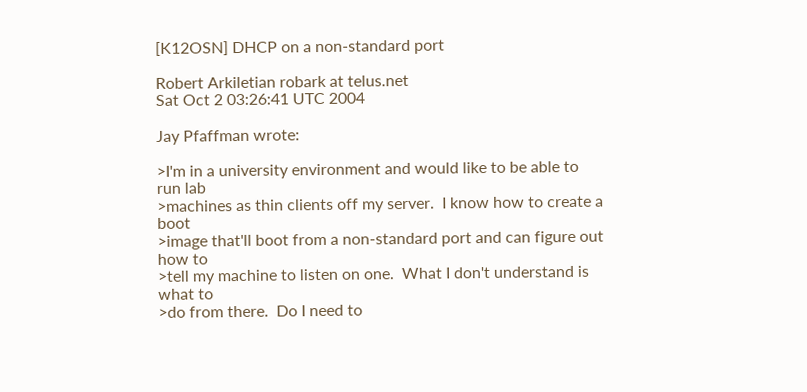[K12OSN] DHCP on a non-standard port

Robert Arkiletian robark at telus.net
Sat Oct 2 03:26:41 UTC 2004

Jay Pfaffman wrote:

>I'm in a university environment and would like to be able to run lab
>machines as thin clients off my server.  I know how to create a boot
>image that'll boot from a non-standard port and can figure out how to
>tell my machine to listen on one.  What I don't understand is what to
>do from there.  Do I need to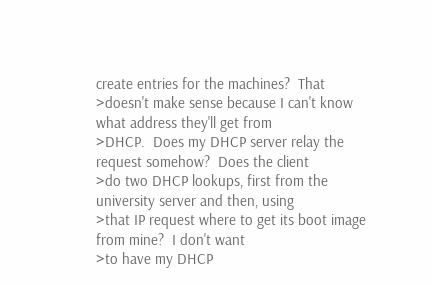create entries for the machines?  That
>doesn't make sense because I can't know what address they'll get from
>DHCP.  Does my DHCP server relay the request somehow?  Does the client
>do two DHCP lookups, first from the university server and then, using
>that IP request where to get its boot image from mine?  I don't want
>to have my DHCP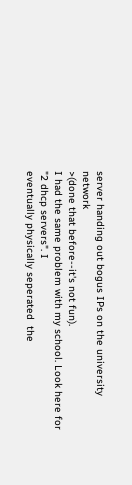server handing out bogus IPs on the university network
>(done that before--it's not fun).
I had the same problem with my school. Look here for "2 dhcp servers". I
eventually physically seperated  the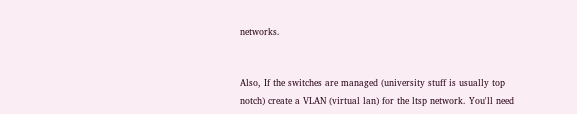networks.


Also, If the switches are managed (university stuff is usually top
notch) create a VLAN (virtual lan) for the ltsp network. You'll need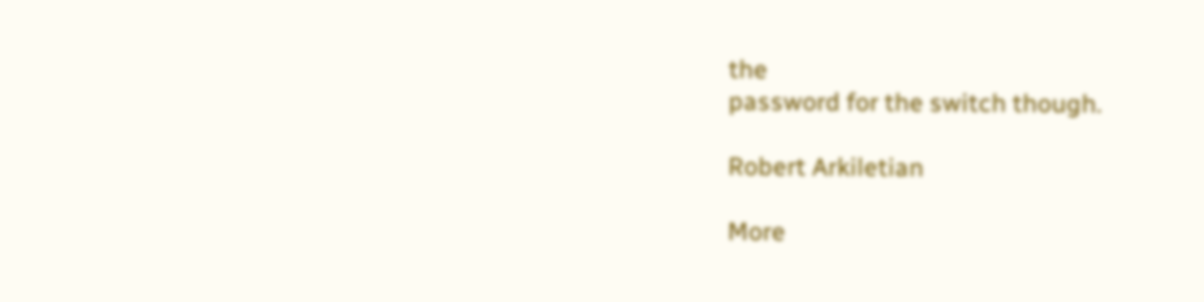the
password for the switch though.

Robert Arkiletian

More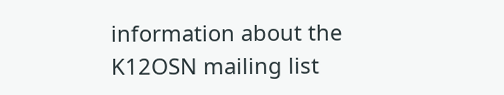information about the K12OSN mailing list